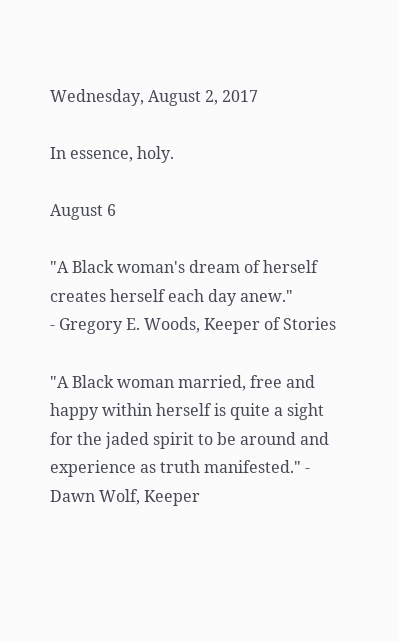Wednesday, August 2, 2017

In essence, holy.

August 6

"A Black woman's dream of herself creates herself each day anew."
- Gregory E. Woods, Keeper of Stories

"A Black woman married, free and happy within herself is quite a sight for the jaded spirit to be around and experience as truth manifested." - Dawn Wolf, Keeper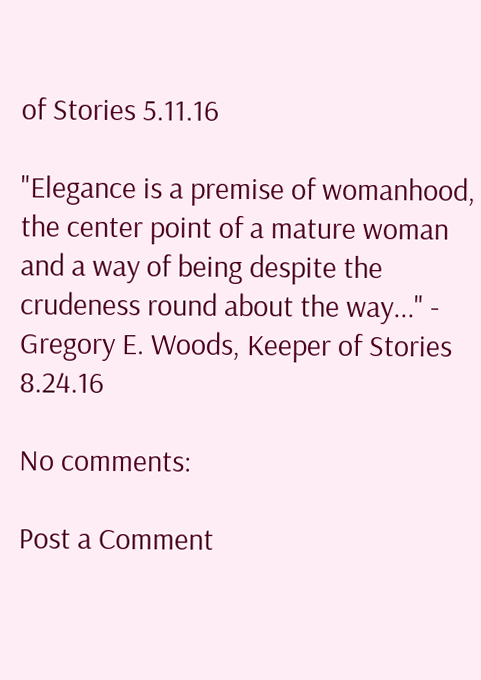of Stories 5.11.16

"Elegance is a premise of womanhood, the center point of a mature woman and a way of being despite the crudeness round about the way..." - Gregory E. Woods, Keeper of Stories 8.24.16

No comments:

Post a Comment